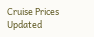Cruise Prices Updated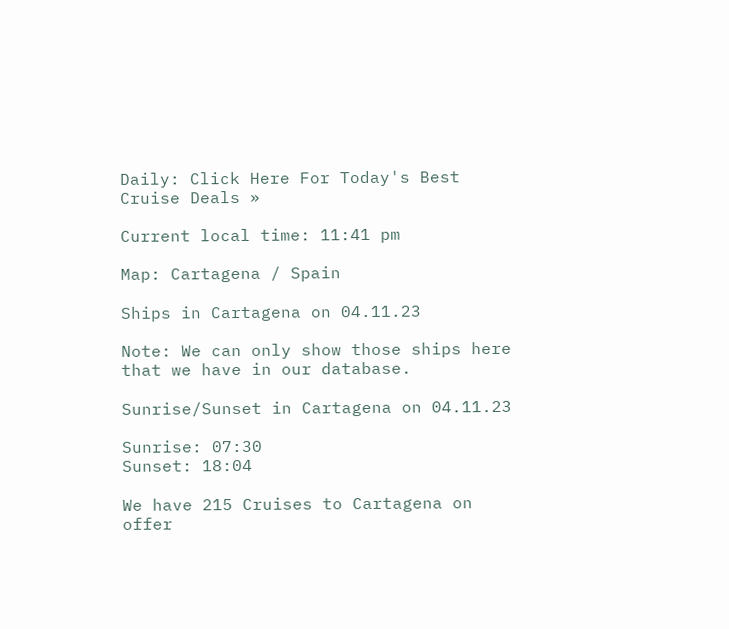Daily: Click Here For Today's Best Cruise Deals »

Current local time: 11:41 pm

Map: Cartagena / Spain

Ships in Cartagena on 04.11.23

Note: We can only show those ships here that we have in our database.

Sunrise/Sunset in Cartagena on 04.11.23

Sunrise: 07:30
Sunset: 18:04

We have 215 Cruises to Cartagena on offer